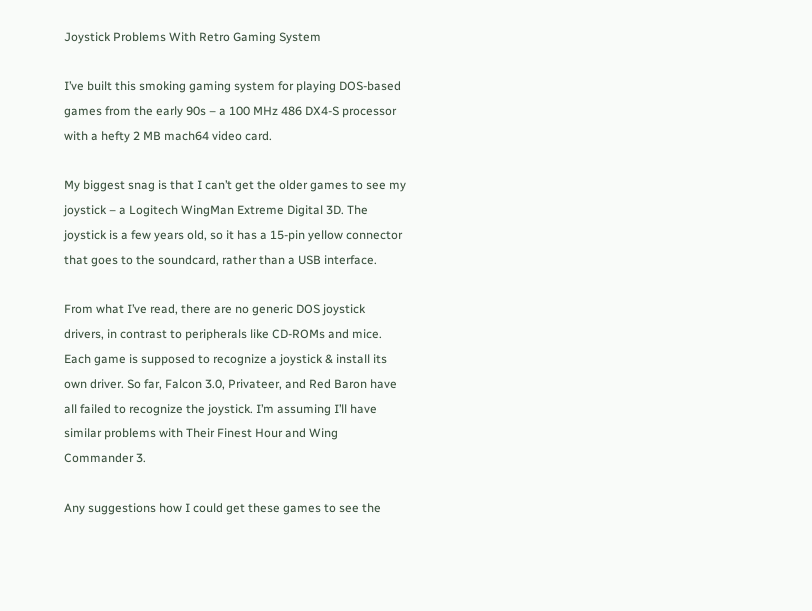Joystick Problems With Retro Gaming System

I’ve built this smoking gaming system for playing DOS-based games from the early 90s – a 100 MHz 486 DX4-S processor with a hefty 2 MB mach64 video card.

My biggest snag is that I can’t get the older games to see my joystick – a Logitech WingMan Extreme Digital 3D. The joystick is a few years old, so it has a 15-pin yellow connector that goes to the soundcard, rather than a USB interface.

From what I’ve read, there are no generic DOS joystick drivers, in contrast to peripherals like CD-ROMs and mice. Each game is supposed to recognize a joystick & install its own driver. So far, Falcon 3.0, Privateer, and Red Baron have all failed to recognize the joystick. I’m assuming I’ll have similar problems with Their Finest Hour and Wing Commander 3.

Any suggestions how I could get these games to see the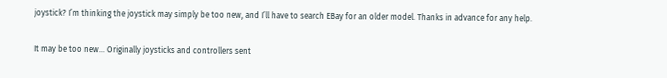joystick? I’m thinking the joystick may simply be too new, and I’ll have to search EBay for an older model. Thanks in advance for any help.

It may be too new… Originally joysticks and controllers sent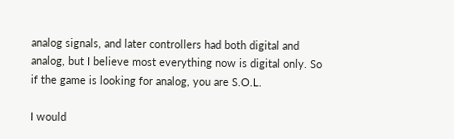analog signals, and later controllers had both digital and analog, but I believe most everything now is digital only. So if the game is looking for analog, you are S.O.L.

I would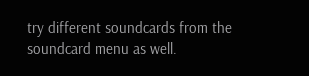try different soundcards from the soundcard menu as well.